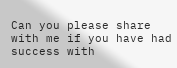Can you please share with me if you have had success with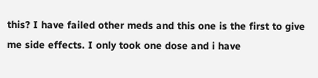this? I have failed other meds and this one is the first to give me side effects. I only took one dose and i have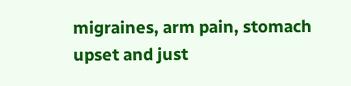migraines, arm pain, stomach upset and just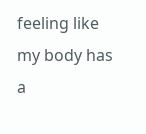feeling like my body has a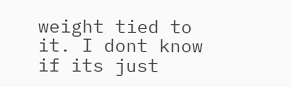weight tied to it. I dont know if its just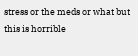stress or the meds or what but this is horrible